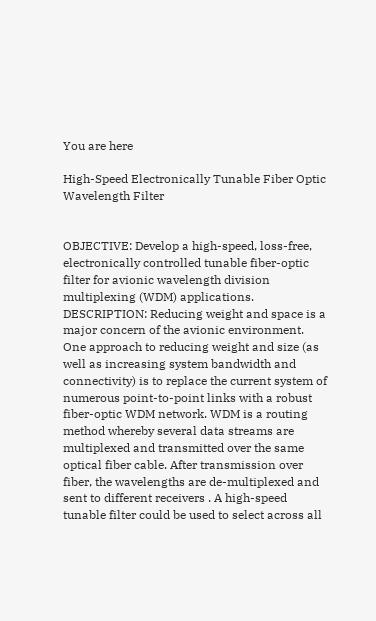You are here

High-Speed Electronically Tunable Fiber Optic Wavelength Filter


OBJECTIVE: Develop a high-speed, loss-free, electronically controlled tunable fiber-optic filter for avionic wavelength division multiplexing (WDM) applications. DESCRIPTION: Reducing weight and space is a major concern of the avionic environment. One approach to reducing weight and size (as well as increasing system bandwidth and connectivity) is to replace the current system of numerous point-to-point links with a robust fiber-optic WDM network. WDM is a routing method whereby several data streams are multiplexed and transmitted over the same optical fiber cable. After transmission over fiber, the wavelengths are de-multiplexed and sent to different receivers . A high-speed tunable filter could be used to select across all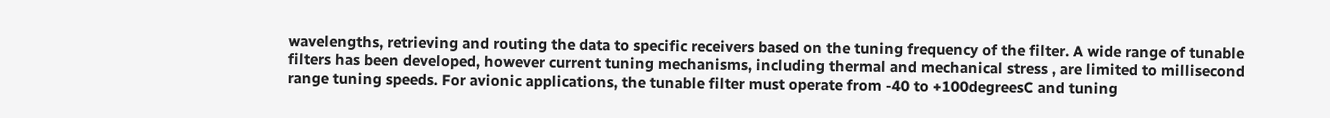wavelengths, retrieving and routing the data to specific receivers based on the tuning frequency of the filter. A wide range of tunable filters has been developed, however current tuning mechanisms, including thermal and mechanical stress , are limited to millisecond range tuning speeds. For avionic applications, the tunable filter must operate from -40 to +100degreesC and tuning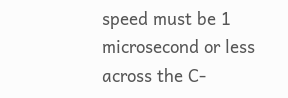speed must be 1 microsecond or less across the C-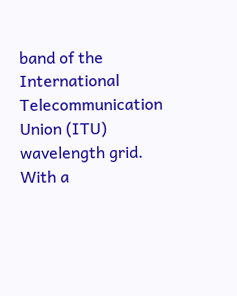band of the International Telecommunication Union (ITU) wavelength grid. With a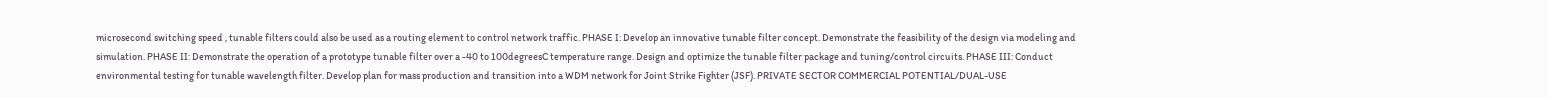microsecond switching speed , tunable filters could also be used as a routing element to control network traffic. PHASE I: Develop an innovative tunable filter concept. Demonstrate the feasibility of the design via modeling and simulation. PHASE II: Demonstrate the operation of a prototype tunable filter over a -40 to 100degreesC temperature range. Design and optimize the tunable filter package and tuning/control circuits. PHASE III: Conduct environmental testing for tunable wavelength filter. Develop plan for mass production and transition into a WDM network for Joint Strike Fighter (JSF). PRIVATE SECTOR COMMERCIAL POTENTIAL/DUAL-USE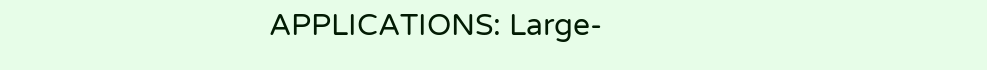APPLICATIONS: Large-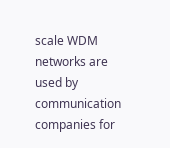scale WDM networks are used by communication companies for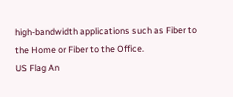high-bandwidth applications such as Fiber to the Home or Fiber to the Office.
US Flag An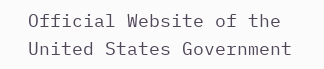Official Website of the United States Government